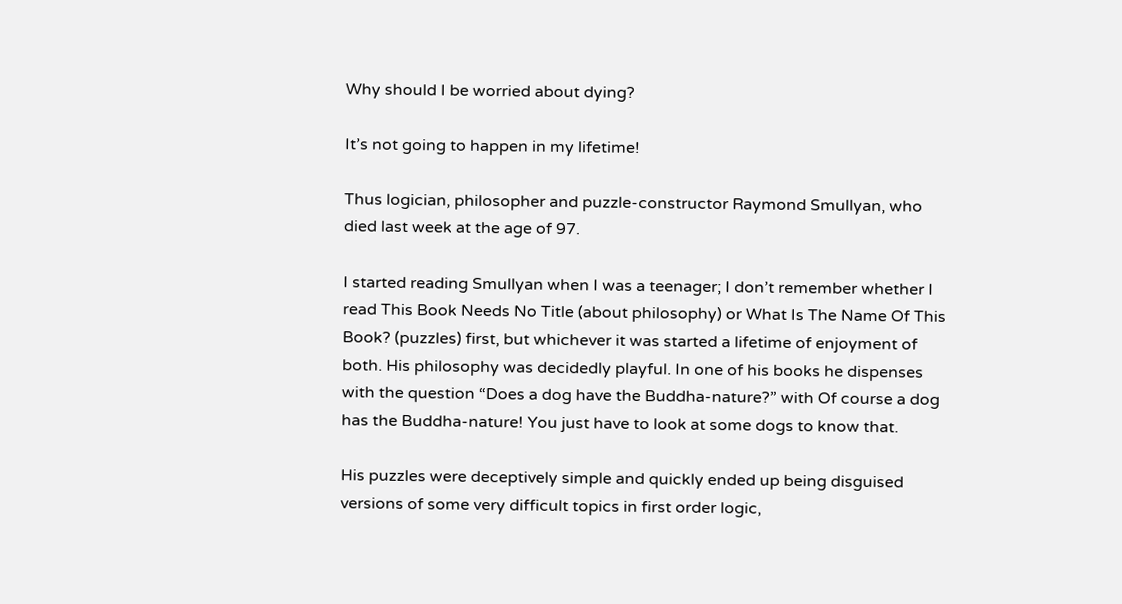Why should I be worried about dying?

It’s not going to happen in my lifetime!

Thus logician, philosopher and puzzle-constructor Raymond Smullyan, who died last week at the age of 97.

I started reading Smullyan when I was a teenager; I don’t remember whether I read This Book Needs No Title (about philosophy) or What Is The Name Of This Book? (puzzles) first, but whichever it was started a lifetime of enjoyment of both. His philosophy was decidedly playful. In one of his books he dispenses with the question “Does a dog have the Buddha-nature?” with Of course a dog has the Buddha-nature! You just have to look at some dogs to know that.

His puzzles were deceptively simple and quickly ended up being disguised versions of some very difficult topics in first order logic,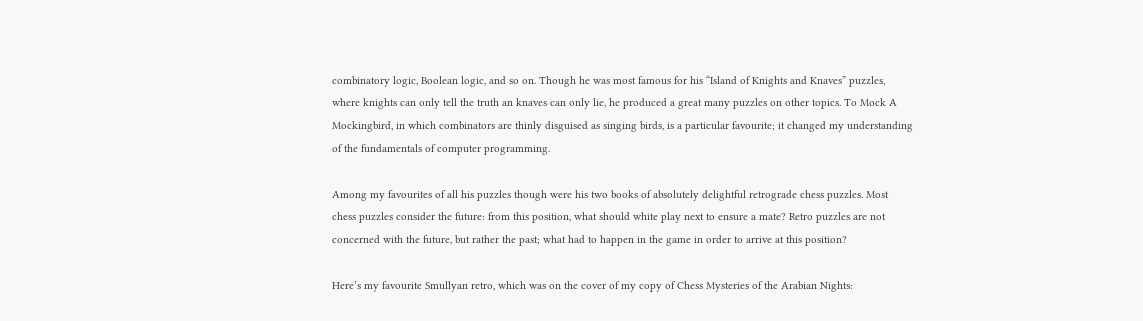combinatory logic, Boolean logic, and so on. Though he was most famous for his “Island of Knights and Knaves” puzzles, where knights can only tell the truth an knaves can only lie, he produced a great many puzzles on other topics. To Mock A Mockingbird, in which combinators are thinly disguised as singing birds, is a particular favourite; it changed my understanding of the fundamentals of computer programming.

Among my favourites of all his puzzles though were his two books of absolutely delightful retrograde chess puzzles. Most chess puzzles consider the future: from this position, what should white play next to ensure a mate? Retro puzzles are not concerned with the future, but rather the past; what had to happen in the game in order to arrive at this position?

Here’s my favourite Smullyan retro, which was on the cover of my copy of Chess Mysteries of the Arabian Nights: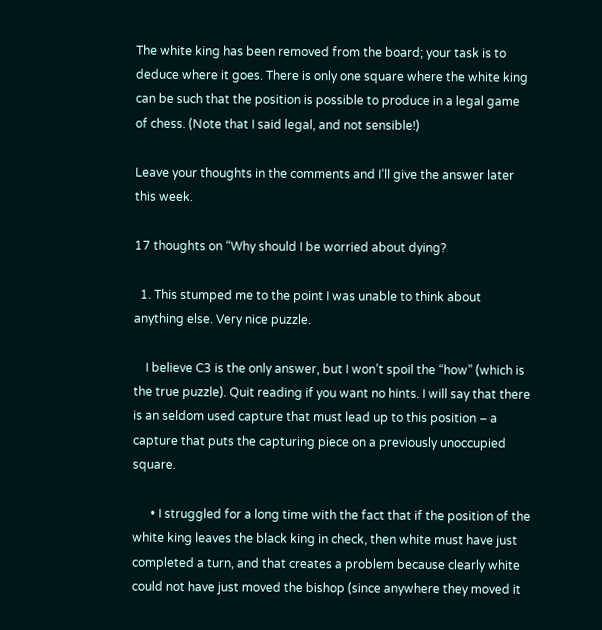The white king has been removed from the board; your task is to deduce where it goes. There is only one square where the white king can be such that the position is possible to produce in a legal game of chess. (Note that I said legal, and not sensible!)

Leave your thoughts in the comments and I’ll give the answer later this week.

17 thoughts on “Why should I be worried about dying?

  1. This stumped me to the point I was unable to think about anything else. Very nice puzzle.

    I believe C3 is the only answer, but I won’t spoil the “how” (which is the true puzzle). Quit reading if you want no hints. I will say that there is an seldom used capture that must lead up to this position – a capture that puts the capturing piece on a previously unoccupied square.

      • I struggled for a long time with the fact that if the position of the white king leaves the black king in check, then white must have just completed a turn, and that creates a problem because clearly white could not have just moved the bishop (since anywhere they moved it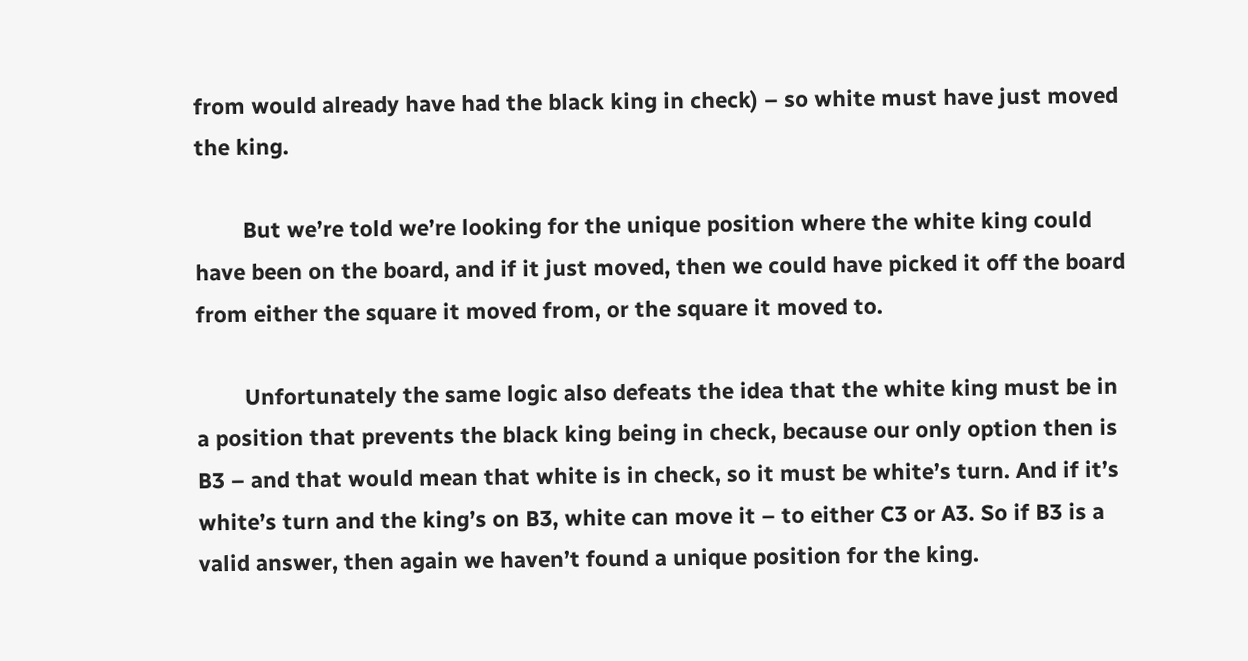from would already have had the black king in check) – so white must have just moved the king.

        But we’re told we’re looking for the unique position where the white king could have been on the board, and if it just moved, then we could have picked it off the board from either the square it moved from, or the square it moved to.

        Unfortunately the same logic also defeats the idea that the white king must be in a position that prevents the black king being in check, because our only option then is B3 – and that would mean that white is in check, so it must be white’s turn. And if it’s white’s turn and the king’s on B3, white can move it – to either C3 or A3. So if B3 is a valid answer, then again we haven’t found a unique position for the king.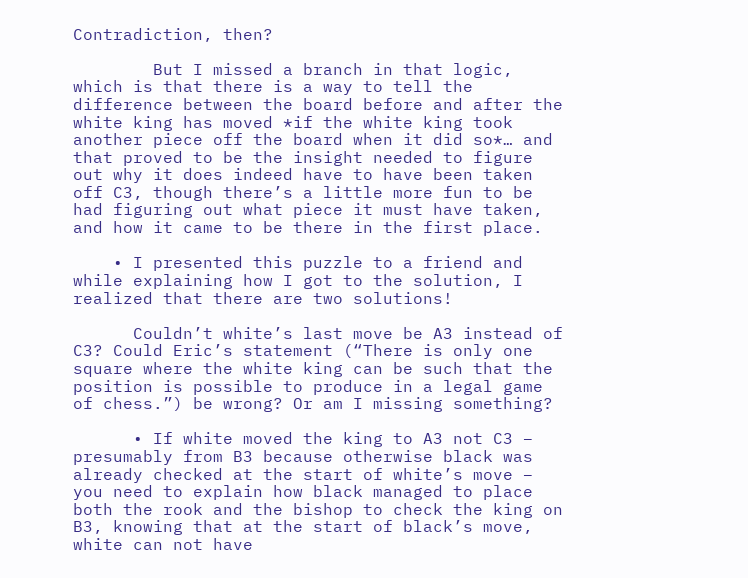Contradiction, then?

        But I missed a branch in that logic, which is that there is a way to tell the difference between the board before and after the white king has moved *if the white king took another piece off the board when it did so*… and that proved to be the insight needed to figure out why it does indeed have to have been taken off C3, though there’s a little more fun to be had figuring out what piece it must have taken, and how it came to be there in the first place.

    • I presented this puzzle to a friend and while explaining how I got to the solution, I realized that there are two solutions!

      Couldn’t white’s last move be A3 instead of C3? Could Eric’s statement (“There is only one square where the white king can be such that the position is possible to produce in a legal game of chess.”) be wrong? Or am I missing something?

      • If white moved the king to A3 not C3 – presumably from B3 because otherwise black was already checked at the start of white’s move – you need to explain how black managed to place both the rook and the bishop to check the king on B3, knowing that at the start of black’s move, white can not have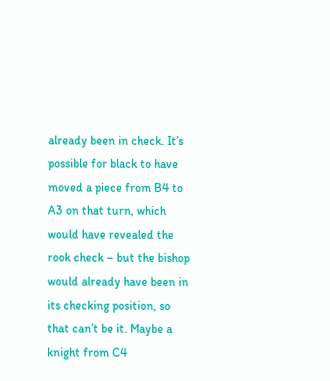already been in check. It’s possible for black to have moved a piece from B4 to A3 on that turn, which would have revealed the rook check – but the bishop would already have been in its checking position, so that can’t be it. Maybe a knight from C4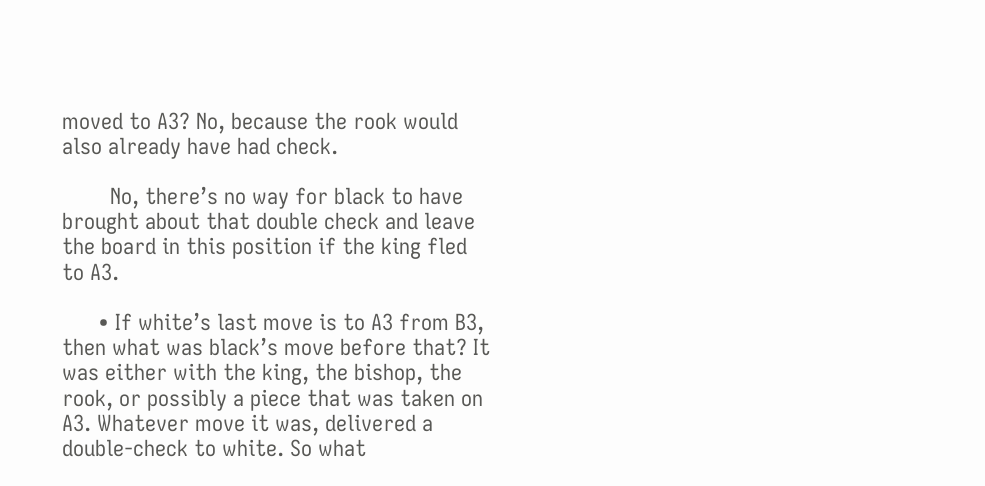moved to A3? No, because the rook would also already have had check.

        No, there’s no way for black to have brought about that double check and leave the board in this position if the king fled to A3.

      • If white’s last move is to A3 from B3, then what was black’s move before that? It was either with the king, the bishop, the rook, or possibly a piece that was taken on A3. Whatever move it was, delivered a double-check to white. So what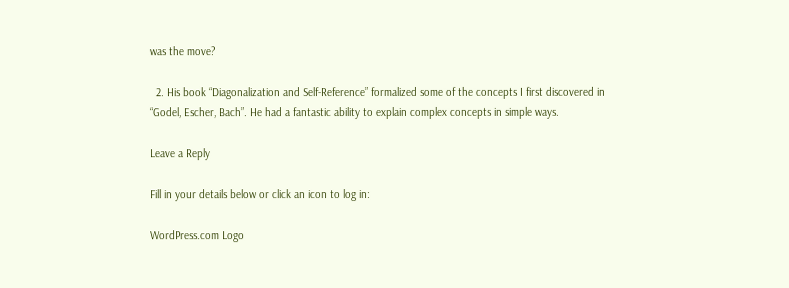was the move?

  2. His book “Diagonalization and Self-Reference” formalized some of the concepts I first discovered in “Godel, Escher, Bach”. He had a fantastic ability to explain complex concepts in simple ways.

Leave a Reply

Fill in your details below or click an icon to log in:

WordPress.com Logo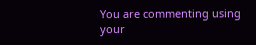You are commenting using your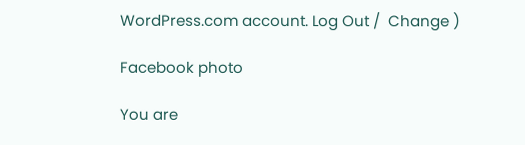WordPress.com account. Log Out /  Change )

Facebook photo

You are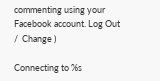commenting using your Facebook account. Log Out /  Change )

Connecting to %s